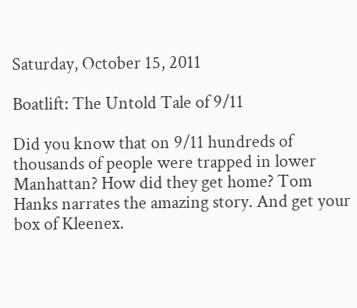Saturday, October 15, 2011

Boatlift: The Untold Tale of 9/11

Did you know that on 9/11 hundreds of thousands of people were trapped in lower Manhattan? How did they get home? Tom Hanks narrates the amazing story. And get your box of Kleenex.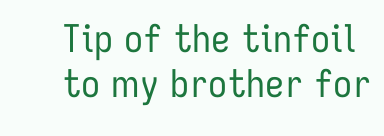Tip of the tinfoil to my brother for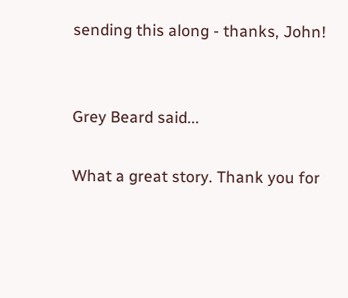sending this along - thanks, John!


Grey Beard said...

What a great story. Thank you for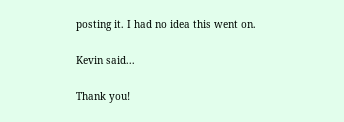posting it. I had no idea this went on.

Kevin said...

Thank you!